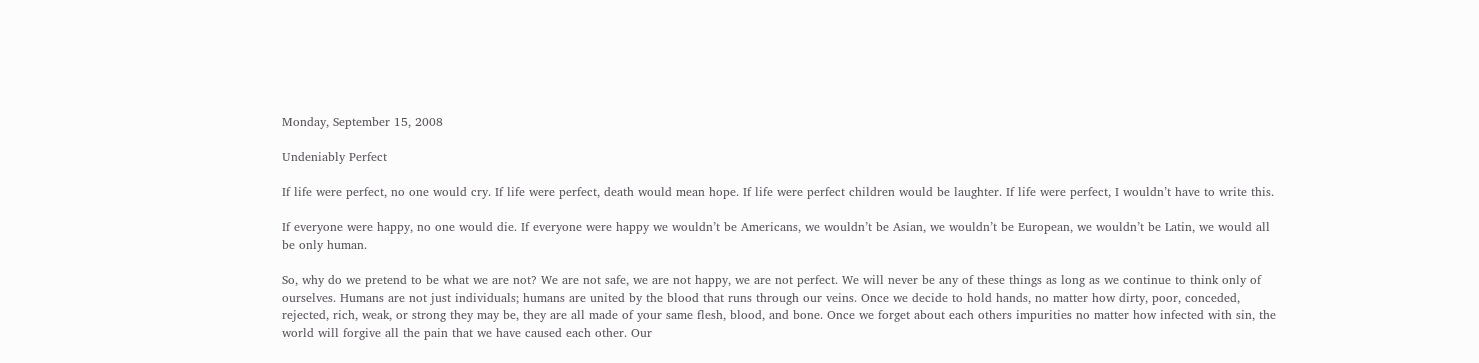Monday, September 15, 2008

Undeniably Perfect

If life were perfect, no one would cry. If life were perfect, death would mean hope. If life were perfect children would be laughter. If life were perfect, I wouldn’t have to write this.

If everyone were happy, no one would die. If everyone were happy we wouldn’t be Americans, we wouldn’t be Asian, we wouldn’t be European, we wouldn’t be Latin, we would all be only human.

So, why do we pretend to be what we are not? We are not safe, we are not happy, we are not perfect. We will never be any of these things as long as we continue to think only of ourselves. Humans are not just individuals; humans are united by the blood that runs through our veins. Once we decide to hold hands, no matter how dirty, poor, conceded, rejected, rich, weak, or strong they may be, they are all made of your same flesh, blood, and bone. Once we forget about each others impurities no matter how infected with sin, the world will forgive all the pain that we have caused each other. Our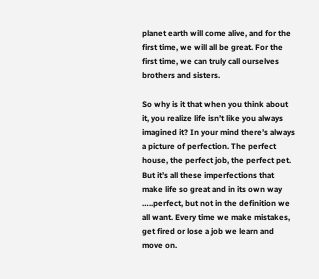planet earth will come alive, and for the first time, we will all be great. For the first time, we can truly call ourselves brothers and sisters.

So why is it that when you think about it, you realize life isn’t like you always imagined it? In your mind there’s always a picture of perfection. The perfect house, the perfect job, the perfect pet. But it’s all these imperfections that make life so great and in its own way …..perfect, but not in the definition we all want. Every time we make mistakes, get fired or lose a job we learn and move on.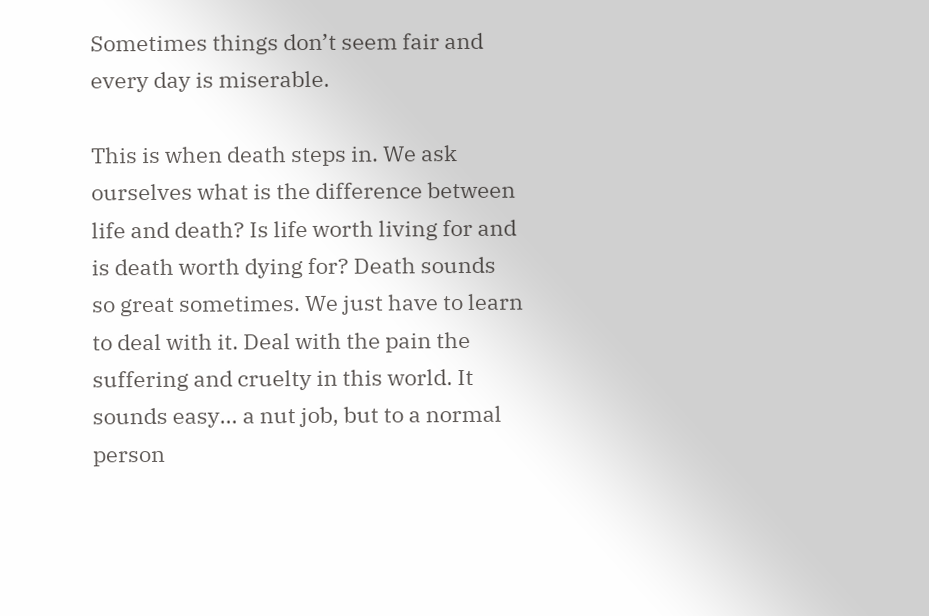Sometimes things don’t seem fair and every day is miserable.

This is when death steps in. We ask ourselves what is the difference between life and death? Is life worth living for and is death worth dying for? Death sounds so great sometimes. We just have to learn to deal with it. Deal with the pain the suffering and cruelty in this world. It sounds easy… a nut job, but to a normal person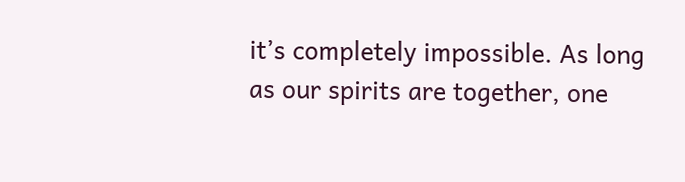it’s completely impossible. As long as our spirits are together, one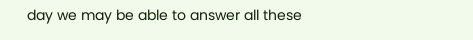day we may be able to answer all these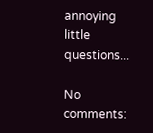annoying little questions...

No comments: